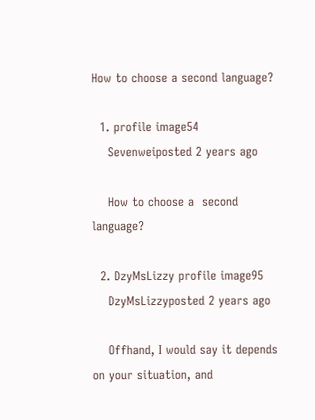How to choose a second language?

  1. profile image54
    Sevenweiposted 2 years ago

    How to choose a  second language?

  2. DzyMsLizzy profile image95
    DzyMsLizzyposted 2 years ago

    Offhand, I would say it depends on your situation, and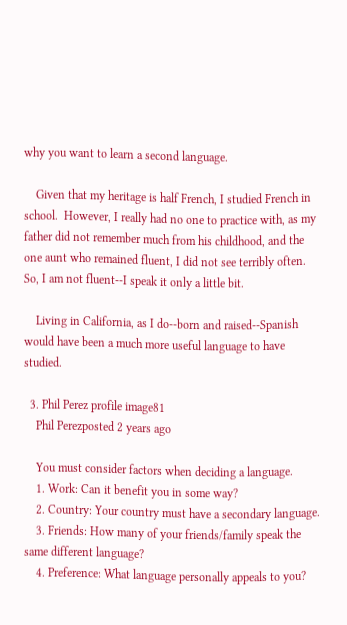why you want to learn a second language.

    Given that my heritage is half French, I studied French in school.  However, I really had no one to practice with, as my father did not remember much from his childhood, and the one aunt who remained fluent, I did not see terribly often.  So, I am not fluent--I speak it only a little bit.

    Living in California, as I do--born and raised--Spanish would have been a much more useful language to have studied.

  3. Phil Perez profile image81
    Phil Perezposted 2 years ago

    You must consider factors when deciding a language.
    1. Work: Can it benefit you in some way?
    2. Country: Your country must have a secondary language.
    3. Friends: How many of your friends/family speak the same different language?
    4. Preference: What language personally appeals to you?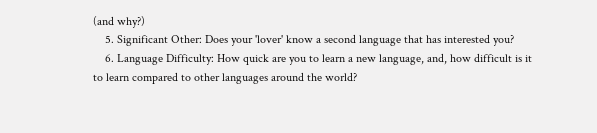(and why?)
    5. Significant Other: Does your 'lover' know a second language that has interested you?
    6. Language Difficulty: How quick are you to learn a new language, and, how difficult is it to learn compared to other languages around the world?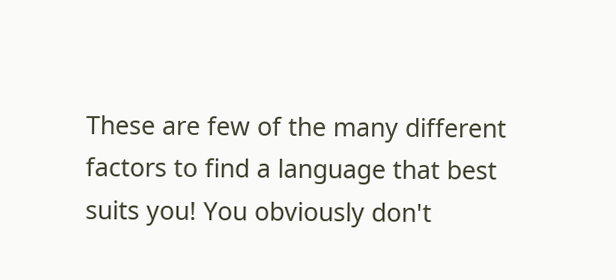These are few of the many different factors to find a language that best suits you! You obviously don't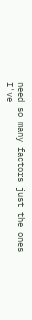need so many factors just the ones I've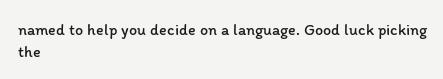named to help you decide on a language. Good luck picking the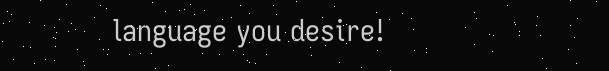language you desire!